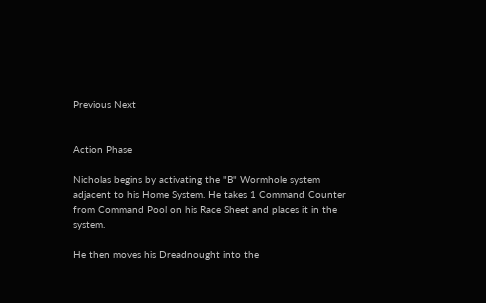Previous Next


Action Phase

Nicholas begins by activating the "B" Wormhole system adjacent to his Home System. He takes 1 Command Counter from Command Pool on his Race Sheet and places it in the system.

He then moves his Dreadnought into the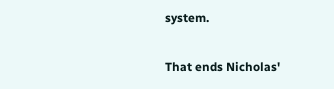system.

That ends Nicholas'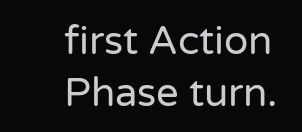first Action Phase turn.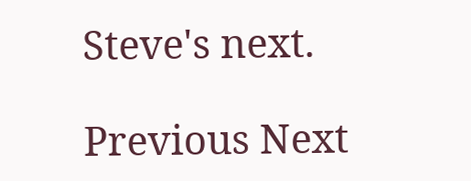Steve's next.

Previous Next